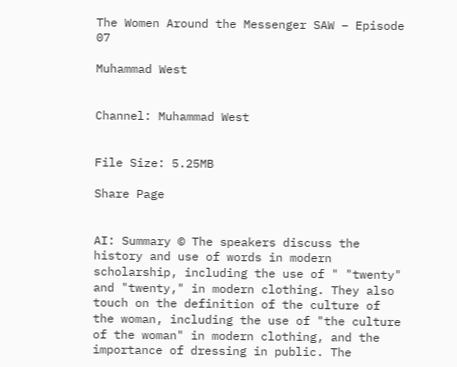The Women Around the Messenger SAW – Episode 07

Muhammad West


Channel: Muhammad West


File Size: 5.25MB

Share Page


AI: Summary © The speakers discuss the history and use of words in modern scholarship, including the use of " "twenty" and "twenty," in modern clothing. They also touch on the definition of the culture of the woman, including the use of "the culture of the woman" in modern clothing, and the importance of dressing in public. The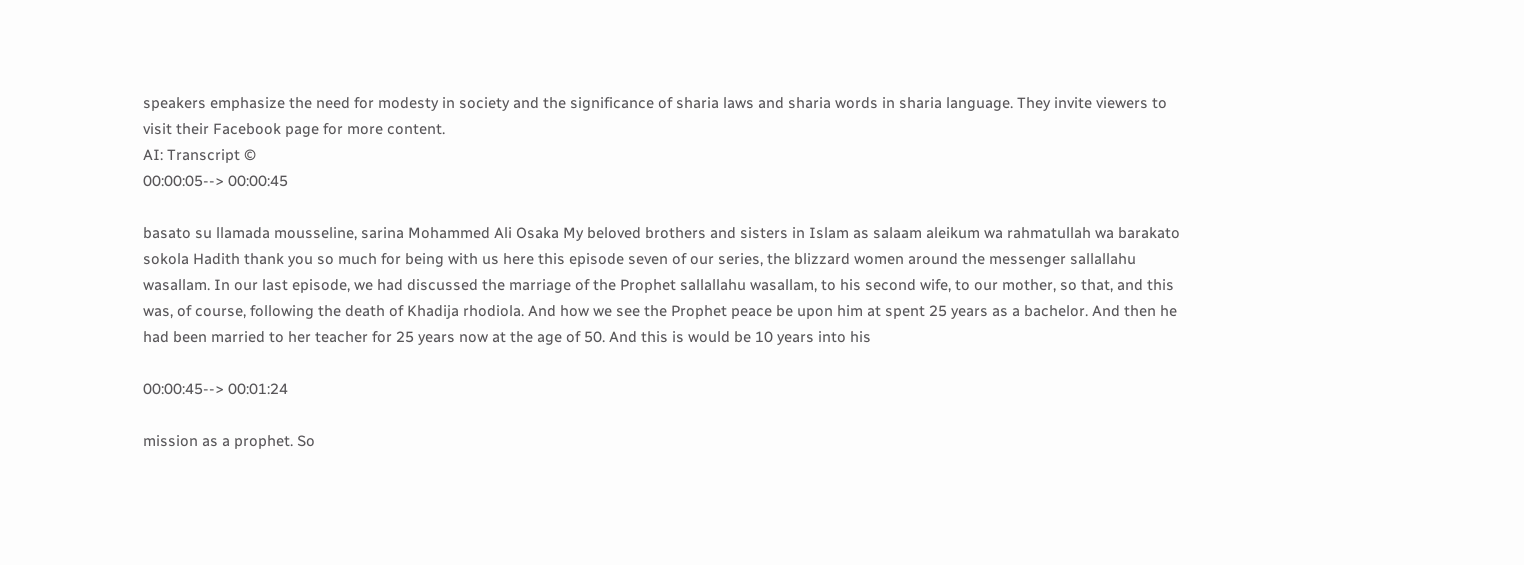speakers emphasize the need for modesty in society and the significance of sharia laws and sharia words in sharia language. They invite viewers to visit their Facebook page for more content.
AI: Transcript ©
00:00:05--> 00:00:45

basato su llamada mousseline, sarina Mohammed Ali Osaka My beloved brothers and sisters in Islam as salaam aleikum wa rahmatullah wa barakato sokola Hadith thank you so much for being with us here this episode seven of our series, the blizzard women around the messenger sallallahu wasallam. In our last episode, we had discussed the marriage of the Prophet sallallahu wasallam, to his second wife, to our mother, so that, and this was, of course, following the death of Khadija rhodiola. And how we see the Prophet peace be upon him at spent 25 years as a bachelor. And then he had been married to her teacher for 25 years now at the age of 50. And this is would be 10 years into his

00:00:45--> 00:01:24

mission as a prophet. So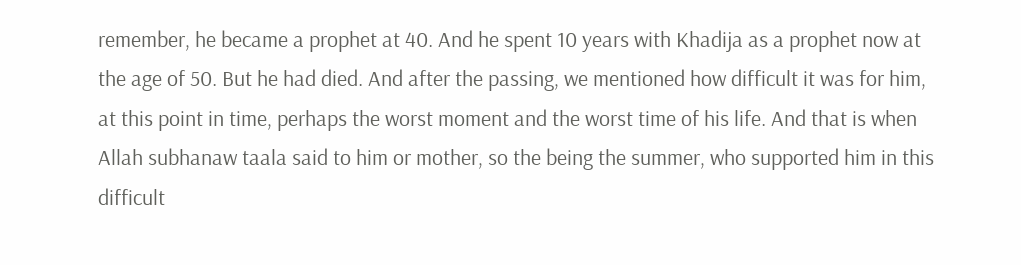remember, he became a prophet at 40. And he spent 10 years with Khadija as a prophet now at the age of 50. But he had died. And after the passing, we mentioned how difficult it was for him, at this point in time, perhaps the worst moment and the worst time of his life. And that is when Allah subhanaw taala said to him or mother, so the being the summer, who supported him in this difficult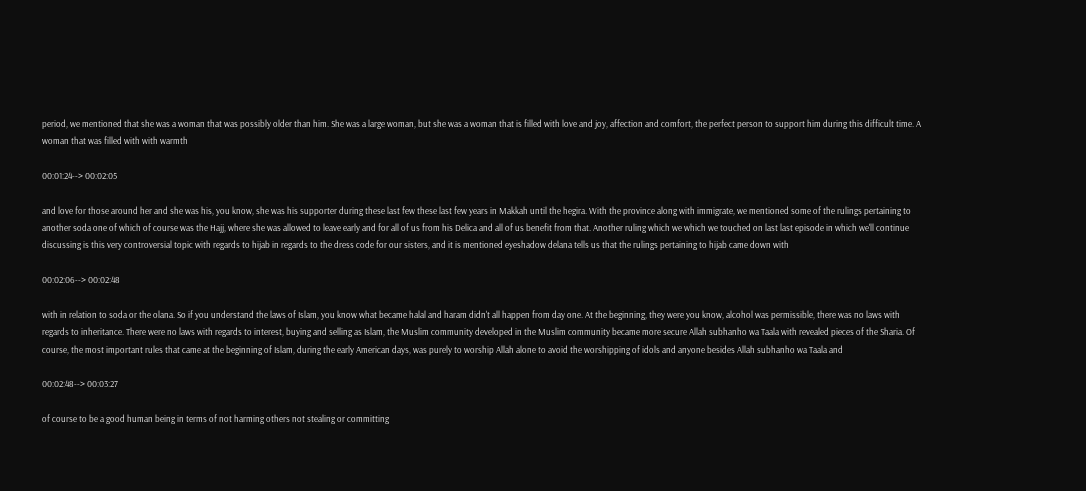period, we mentioned that she was a woman that was possibly older than him. She was a large woman, but she was a woman that is filled with love and joy, affection and comfort, the perfect person to support him during this difficult time. A woman that was filled with with warmth

00:01:24--> 00:02:05

and love for those around her and she was his, you know, she was his supporter during these last few these last few years in Makkah until the hegira. With the province along with immigrate, we mentioned some of the rulings pertaining to another soda one of which of course was the Hajj, where she was allowed to leave early and for all of us from his Delica and all of us benefit from that. Another ruling which we which we touched on last last episode in which we'll continue discussing is this very controversial topic with regards to hijab in regards to the dress code for our sisters, and it is mentioned eyeshadow delana tells us that the rulings pertaining to hijab came down with

00:02:06--> 00:02:48

with in relation to soda or the olana. So if you understand the laws of Islam, you know what became halal and haram didn't all happen from day one. At the beginning, they were you know, alcohol was permissible, there was no laws with regards to inheritance. There were no laws with regards to interest, buying and selling as Islam, the Muslim community developed in the Muslim community became more secure Allah subhanho wa Taala with revealed pieces of the Sharia. Of course, the most important rules that came at the beginning of Islam, during the early American days, was purely to worship Allah alone to avoid the worshipping of idols and anyone besides Allah subhanho wa Taala and

00:02:48--> 00:03:27

of course to be a good human being in terms of not harming others not stealing or committing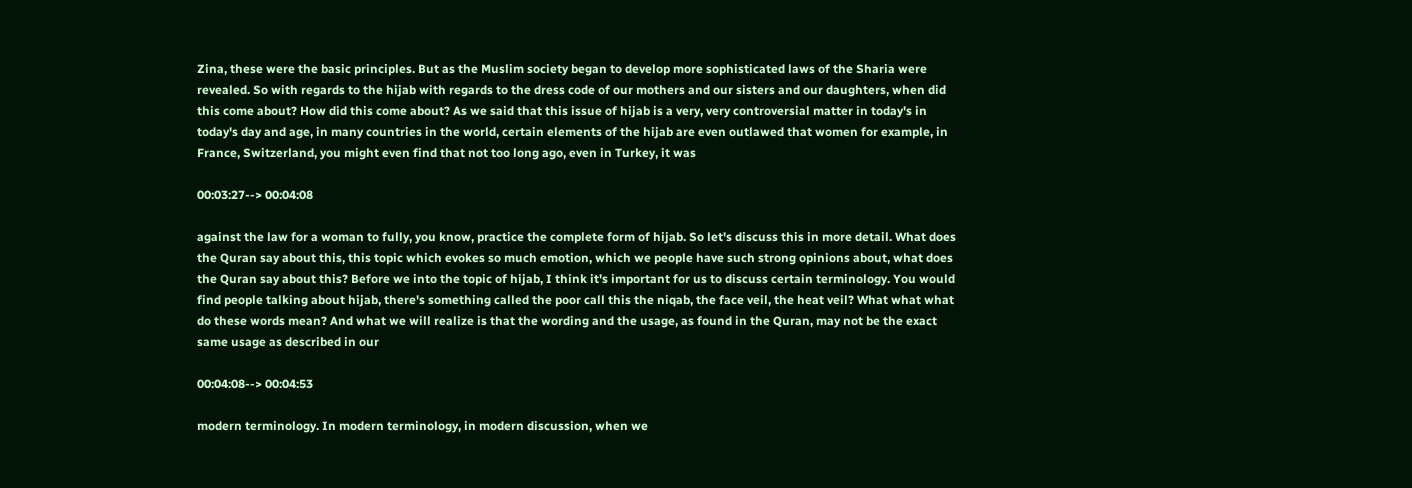Zina, these were the basic principles. But as the Muslim society began to develop more sophisticated laws of the Sharia were revealed. So with regards to the hijab with regards to the dress code of our mothers and our sisters and our daughters, when did this come about? How did this come about? As we said that this issue of hijab is a very, very controversial matter in today's in today's day and age, in many countries in the world, certain elements of the hijab are even outlawed that women for example, in France, Switzerland, you might even find that not too long ago, even in Turkey, it was

00:03:27--> 00:04:08

against the law for a woman to fully, you know, practice the complete form of hijab. So let's discuss this in more detail. What does the Quran say about this, this topic which evokes so much emotion, which we people have such strong opinions about, what does the Quran say about this? Before we into the topic of hijab, I think it's important for us to discuss certain terminology. You would find people talking about hijab, there's something called the poor call this the niqab, the face veil, the heat veil? What what what do these words mean? And what we will realize is that the wording and the usage, as found in the Quran, may not be the exact same usage as described in our

00:04:08--> 00:04:53

modern terminology. In modern terminology, in modern discussion, when we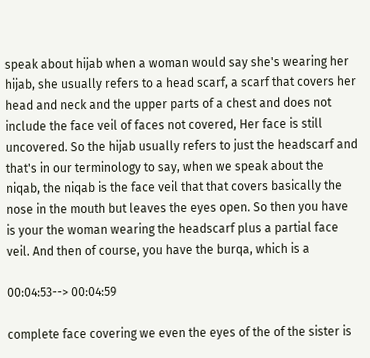speak about hijab when a woman would say she's wearing her hijab, she usually refers to a head scarf, a scarf that covers her head and neck and the upper parts of a chest and does not include the face veil of faces not covered, Her face is still uncovered. So the hijab usually refers to just the headscarf and that's in our terminology to say, when we speak about the niqab, the niqab is the face veil that that covers basically the nose in the mouth but leaves the eyes open. So then you have is your the woman wearing the headscarf plus a partial face veil. And then of course, you have the burqa, which is a

00:04:53--> 00:04:59

complete face covering we even the eyes of the of the sister is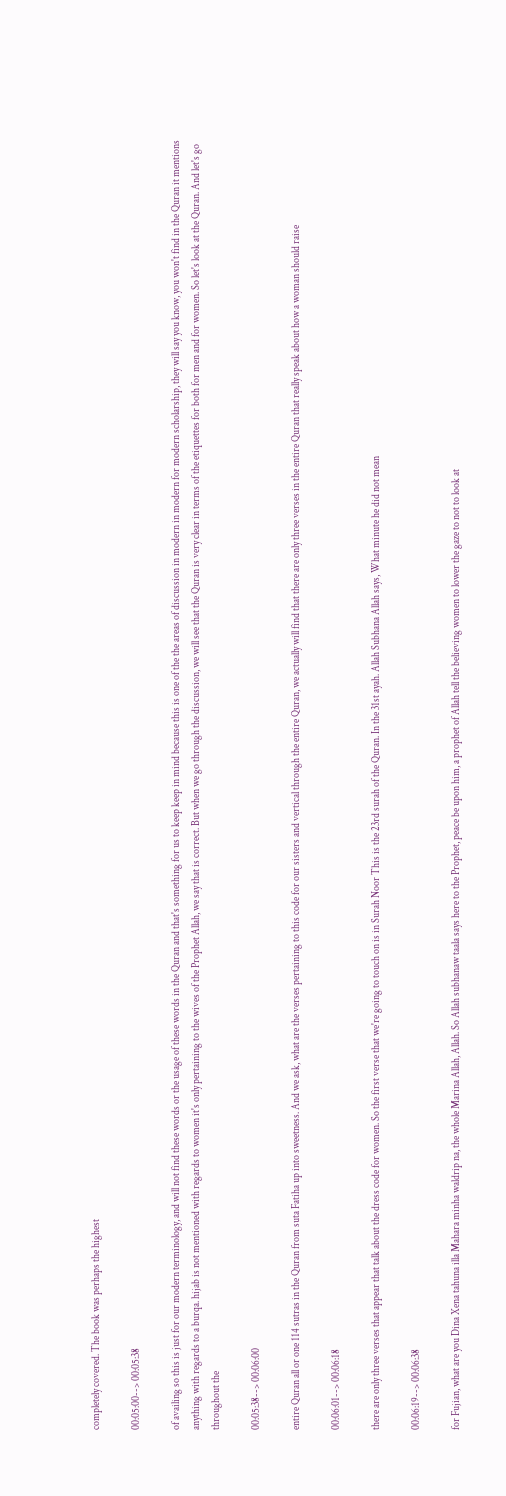completely covered. The book was perhaps the highest

00:05:00--> 00:05:38

of availing so this is just for our modern terminology, and will not find these words or the usage of these words in the Quran and that's something for us to keep keep in mind because this is one of the the areas of discussion in modern in modern for modern scholarship, they will say you know, you won't find in the Quran it mentions anything with regards to a burqa. hijab is not mentioned with regards to women it's only pertaining to the wives of the Prophet Allah, we say that is correct. But when we go through the discussion, we will see that the Quran is very clear in terms of the etiquettes for both for men and for women. So let's look at the Quran. And let's go throughout the

00:05:38--> 00:06:00

entire Quran all or one 114 sutras in the Quran from suta Fatiha up into sweetness. And we ask, what are the verses pertaining to this code for our sisters and vertical through the entire Quran, we actually will find that there are only three verses in the entire Quran that really speak about how a woman should raise

00:06:01--> 00:06:18

there are only three verses that appear that talk about the dress code for women. So the first verse that we're going to touch on is in Surah Noor This is the 23rd surah of the Quran. In the 31st ayah. Allah Subhana Allah says, What minute he did not mean

00:06:19--> 00:06:38

for Fujian, what are you Dina Xena tahuna illa Mahara minha waldrip na, the whole Marina Allah, Allah. So Allah subhanaw taala says here to the Prophet, peace be upon him, a prophet of Allah tell the believing women to lower the gaze to not to look at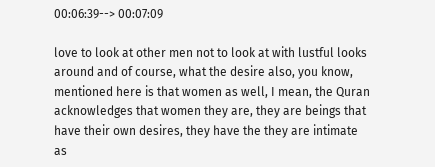00:06:39--> 00:07:09

love to look at other men not to look at with lustful looks around and of course, what the desire also, you know, mentioned here is that women as well, I mean, the Quran acknowledges that women they are, they are beings that have their own desires, they have the they are intimate as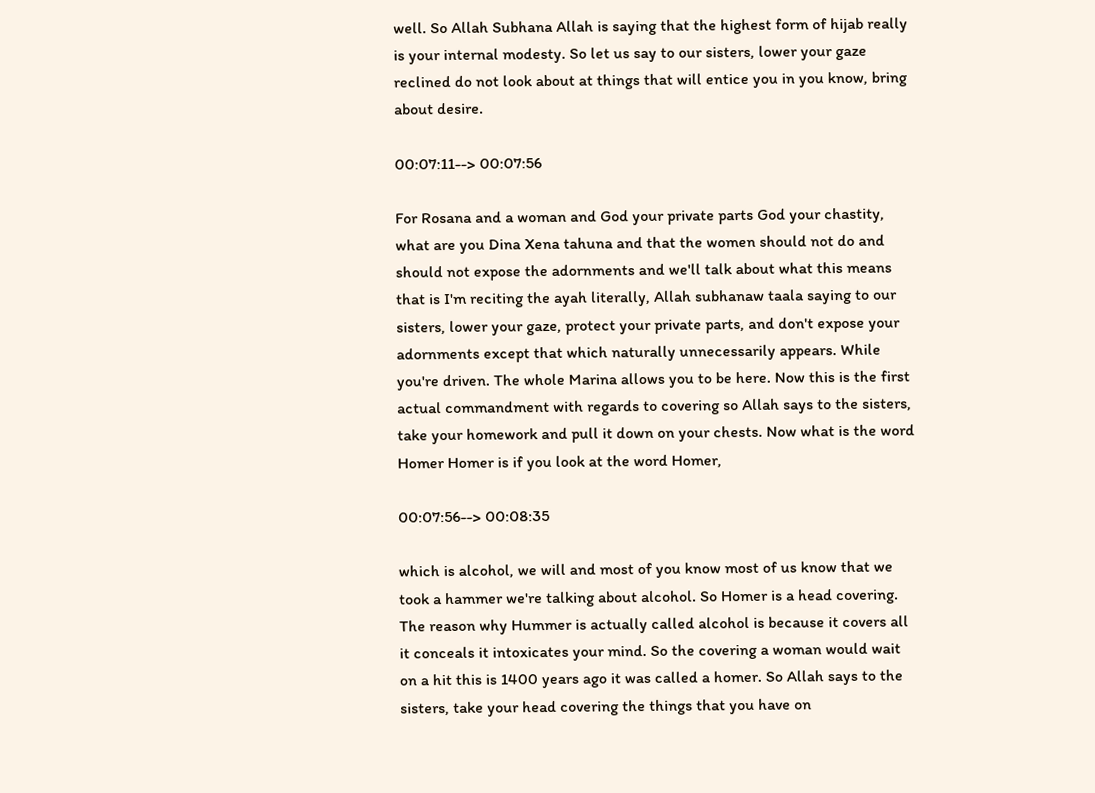well. So Allah Subhana Allah is saying that the highest form of hijab really is your internal modesty. So let us say to our sisters, lower your gaze reclined do not look about at things that will entice you in you know, bring about desire.

00:07:11--> 00:07:56

For Rosana and a woman and God your private parts God your chastity, what are you Dina Xena tahuna and that the women should not do and should not expose the adornments and we'll talk about what this means that is I'm reciting the ayah literally, Allah subhanaw taala saying to our sisters, lower your gaze, protect your private parts, and don't expose your adornments except that which naturally unnecessarily appears. While you're driven. The whole Marina allows you to be here. Now this is the first actual commandment with regards to covering so Allah says to the sisters, take your homework and pull it down on your chests. Now what is the word Homer Homer is if you look at the word Homer,

00:07:56--> 00:08:35

which is alcohol, we will and most of you know most of us know that we took a hammer we're talking about alcohol. So Homer is a head covering. The reason why Hummer is actually called alcohol is because it covers all it conceals it intoxicates your mind. So the covering a woman would wait on a hit this is 1400 years ago it was called a homer. So Allah says to the sisters, take your head covering the things that you have on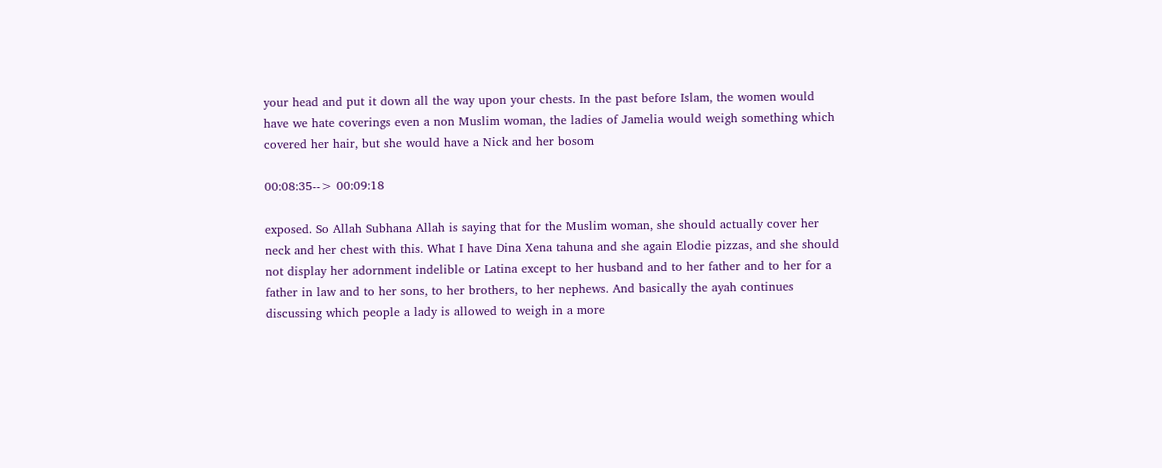your head and put it down all the way upon your chests. In the past before Islam, the women would have we hate coverings even a non Muslim woman, the ladies of Jamelia would weigh something which covered her hair, but she would have a Nick and her bosom

00:08:35--> 00:09:18

exposed. So Allah Subhana Allah is saying that for the Muslim woman, she should actually cover her neck and her chest with this. What I have Dina Xena tahuna and she again Elodie pizzas, and she should not display her adornment indelible or Latina except to her husband and to her father and to her for a father in law and to her sons, to her brothers, to her nephews. And basically the ayah continues discussing which people a lady is allowed to weigh in a more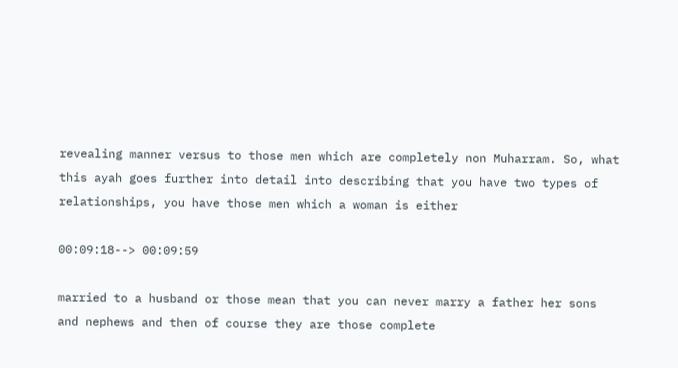revealing manner versus to those men which are completely non Muharram. So, what this ayah goes further into detail into describing that you have two types of relationships, you have those men which a woman is either

00:09:18--> 00:09:59

married to a husband or those mean that you can never marry a father her sons and nephews and then of course they are those complete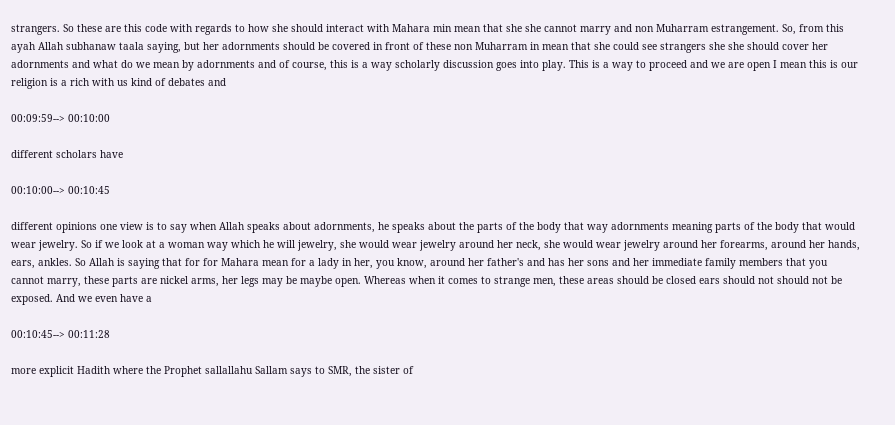strangers. So these are this code with regards to how she should interact with Mahara min mean that she she cannot marry and non Muharram estrangement. So, from this ayah Allah subhanaw taala saying, but her adornments should be covered in front of these non Muharram in mean that she could see strangers she she should cover her adornments and what do we mean by adornments and of course, this is a way scholarly discussion goes into play. This is a way to proceed and we are open I mean this is our religion is a rich with us kind of debates and

00:09:59--> 00:10:00

different scholars have

00:10:00--> 00:10:45

different opinions one view is to say when Allah speaks about adornments, he speaks about the parts of the body that way adornments meaning parts of the body that would wear jewelry. So if we look at a woman way which he will jewelry, she would wear jewelry around her neck, she would wear jewelry around her forearms, around her hands, ears, ankles. So Allah is saying that for for Mahara mean for a lady in her, you know, around her father's and has her sons and her immediate family members that you cannot marry, these parts are nickel arms, her legs may be maybe open. Whereas when it comes to strange men, these areas should be closed ears should not should not be exposed. And we even have a

00:10:45--> 00:11:28

more explicit Hadith where the Prophet sallallahu Sallam says to SMR, the sister of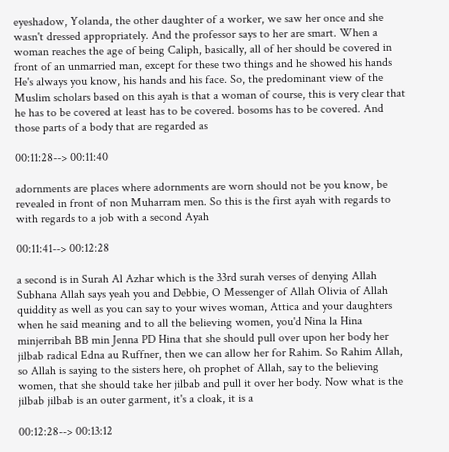eyeshadow, Yolanda, the other daughter of a worker, we saw her once and she wasn't dressed appropriately. And the professor says to her are smart. When a woman reaches the age of being Caliph, basically, all of her should be covered in front of an unmarried man, except for these two things and he showed his hands He's always you know, his hands and his face. So, the predominant view of the Muslim scholars based on this ayah is that a woman of course, this is very clear that he has to be covered at least has to be covered. bosoms has to be covered. And those parts of a body that are regarded as

00:11:28--> 00:11:40

adornments are places where adornments are worn should not be you know, be revealed in front of non Muharram men. So this is the first ayah with regards to with regards to a job with a second Ayah

00:11:41--> 00:12:28

a second is in Surah Al Azhar which is the 33rd surah verses of denying Allah Subhana Allah says yeah you and Debbie, O Messenger of Allah Olivia of Allah quiddity as well as you can say to your wives woman, Attica and your daughters when he said meaning and to all the believing women, you'd Nina la Hina minjerribah BB min Jenna PD Hina that she should pull over upon her body her jilbab radical Edna au Ruffner, then we can allow her for Rahim. So Rahim Allah, so Allah is saying to the sisters here, oh prophet of Allah, say to the believing women, that she should take her jilbab and pull it over her body. Now what is the jilbab jilbab is an outer garment, it's a cloak, it is a

00:12:28--> 00:13:12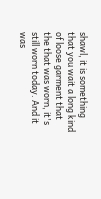shawl, it is something that you wait a long kind of loose garment that the that was worn, it's still worn today. And it was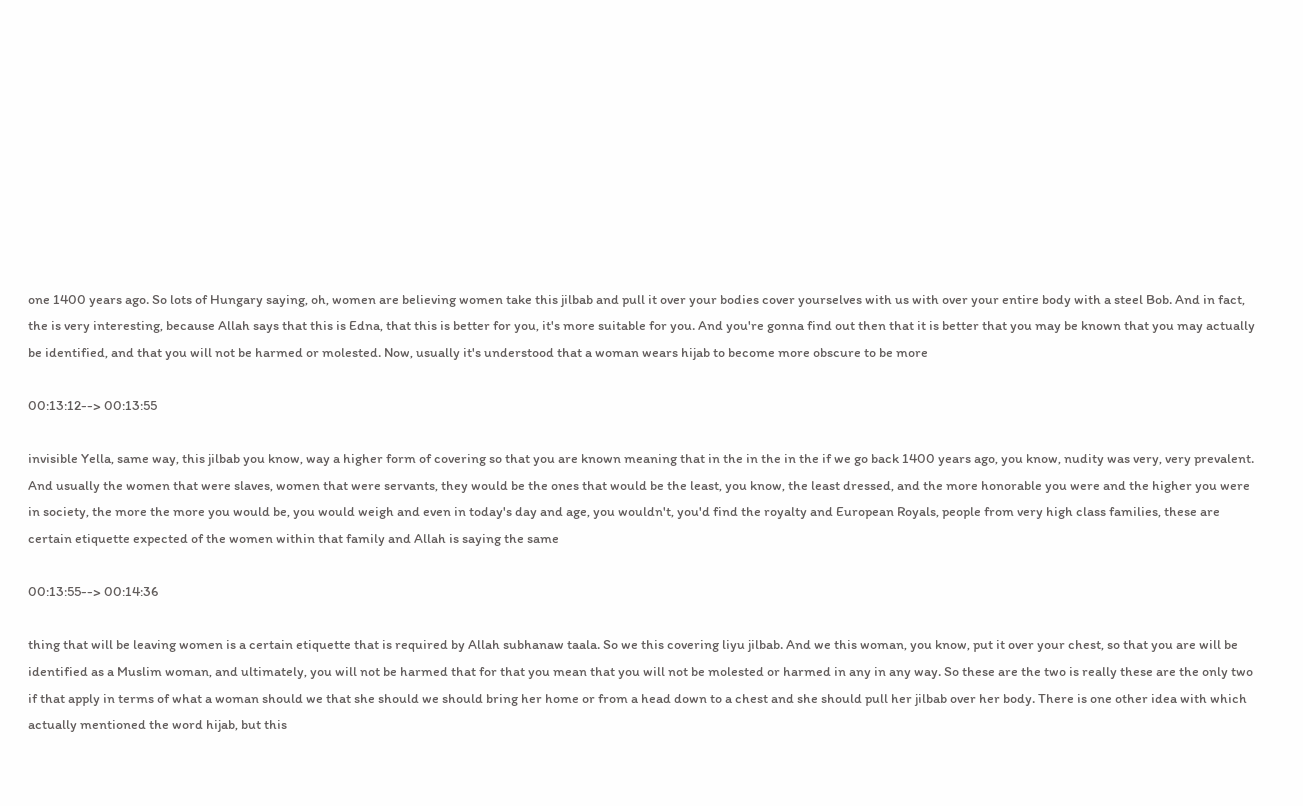one 1400 years ago. So lots of Hungary saying, oh, women are believing women take this jilbab and pull it over your bodies cover yourselves with us with over your entire body with a steel Bob. And in fact, the is very interesting, because Allah says that this is Edna, that this is better for you, it's more suitable for you. And you're gonna find out then that it is better that you may be known that you may actually be identified, and that you will not be harmed or molested. Now, usually it's understood that a woman wears hijab to become more obscure to be more

00:13:12--> 00:13:55

invisible Yella, same way, this jilbab you know, way a higher form of covering so that you are known meaning that in the in the in the if we go back 1400 years ago, you know, nudity was very, very prevalent. And usually the women that were slaves, women that were servants, they would be the ones that would be the least, you know, the least dressed, and the more honorable you were and the higher you were in society, the more the more you would be, you would weigh and even in today's day and age, you wouldn't, you'd find the royalty and European Royals, people from very high class families, these are certain etiquette expected of the women within that family and Allah is saying the same

00:13:55--> 00:14:36

thing that will be leaving women is a certain etiquette that is required by Allah subhanaw taala. So we this covering liyu jilbab. And we this woman, you know, put it over your chest, so that you are will be identified as a Muslim woman, and ultimately, you will not be harmed that for that you mean that you will not be molested or harmed in any in any way. So these are the two is really these are the only two if that apply in terms of what a woman should we that she should we should bring her home or from a head down to a chest and she should pull her jilbab over her body. There is one other idea with which actually mentioned the word hijab, but this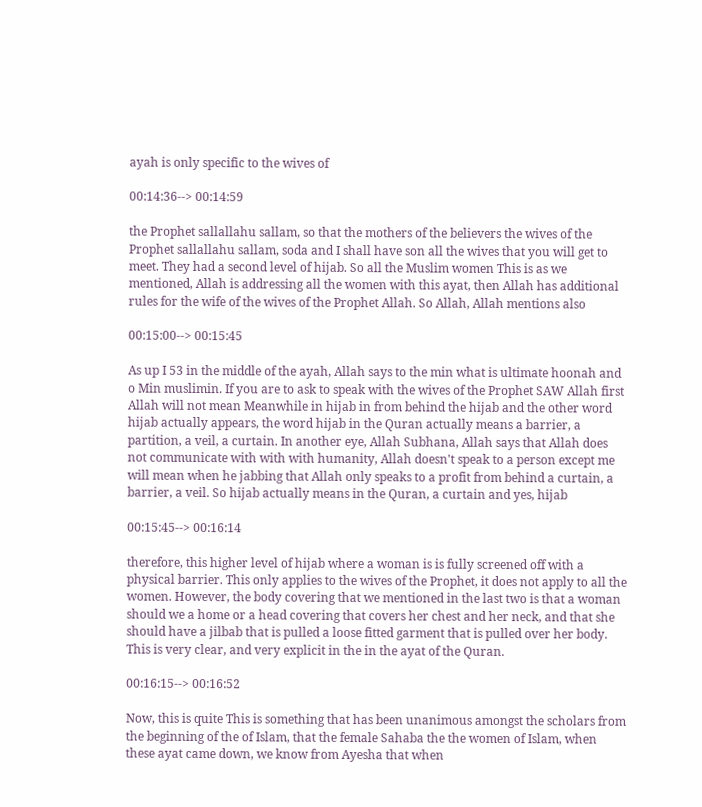ayah is only specific to the wives of

00:14:36--> 00:14:59

the Prophet sallallahu sallam, so that the mothers of the believers the wives of the Prophet sallallahu sallam, soda and I shall have son all the wives that you will get to meet. They had a second level of hijab. So all the Muslim women This is as we mentioned, Allah is addressing all the women with this ayat, then Allah has additional rules for the wife of the wives of the Prophet Allah. So Allah, Allah mentions also

00:15:00--> 00:15:45

As up I 53 in the middle of the ayah, Allah says to the min what is ultimate hoonah and o Min muslimin. If you are to ask to speak with the wives of the Prophet SAW Allah first Allah will not mean Meanwhile in hijab in from behind the hijab and the other word hijab actually appears, the word hijab in the Quran actually means a barrier, a partition, a veil, a curtain. In another eye, Allah Subhana, Allah says that Allah does not communicate with with with humanity, Allah doesn't speak to a person except me will mean when he jabbing that Allah only speaks to a profit from behind a curtain, a barrier, a veil. So hijab actually means in the Quran, a curtain and yes, hijab

00:15:45--> 00:16:14

therefore, this higher level of hijab where a woman is is fully screened off with a physical barrier. This only applies to the wives of the Prophet, it does not apply to all the women. However, the body covering that we mentioned in the last two is that a woman should we a home or a head covering that covers her chest and her neck, and that she should have a jilbab that is pulled a loose fitted garment that is pulled over her body. This is very clear, and very explicit in the in the ayat of the Quran.

00:16:15--> 00:16:52

Now, this is quite This is something that has been unanimous amongst the scholars from the beginning of the of Islam, that the female Sahaba the the women of Islam, when these ayat came down, we know from Ayesha that when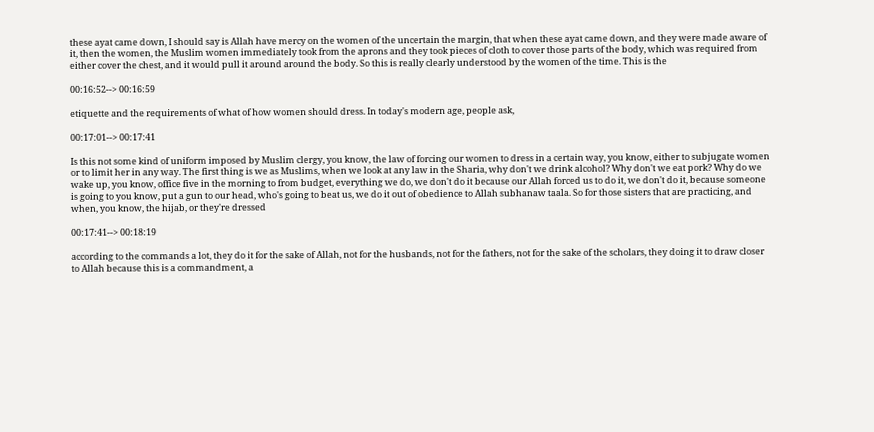these ayat came down, I should say is Allah have mercy on the women of the uncertain the margin, that when these ayat came down, and they were made aware of it, then the women, the Muslim women immediately took from the aprons and they took pieces of cloth to cover those parts of the body, which was required from either cover the chest, and it would pull it around around the body. So this is really clearly understood by the women of the time. This is the

00:16:52--> 00:16:59

etiquette and the requirements of what of how women should dress. In today's modern age, people ask,

00:17:01--> 00:17:41

Is this not some kind of uniform imposed by Muslim clergy, you know, the law of forcing our women to dress in a certain way, you know, either to subjugate women or to limit her in any way. The first thing is we as Muslims, when we look at any law in the Sharia, why don't we drink alcohol? Why don't we eat pork? Why do we wake up, you know, office five in the morning to from budget, everything we do, we don't do it because our Allah forced us to do it, we don't do it, because someone is going to you know, put a gun to our head, who's going to beat us, we do it out of obedience to Allah subhanaw taala. So for those sisters that are practicing, and when, you know, the hijab, or they're dressed

00:17:41--> 00:18:19

according to the commands a lot, they do it for the sake of Allah, not for the husbands, not for the fathers, not for the sake of the scholars, they doing it to draw closer to Allah because this is a commandment, a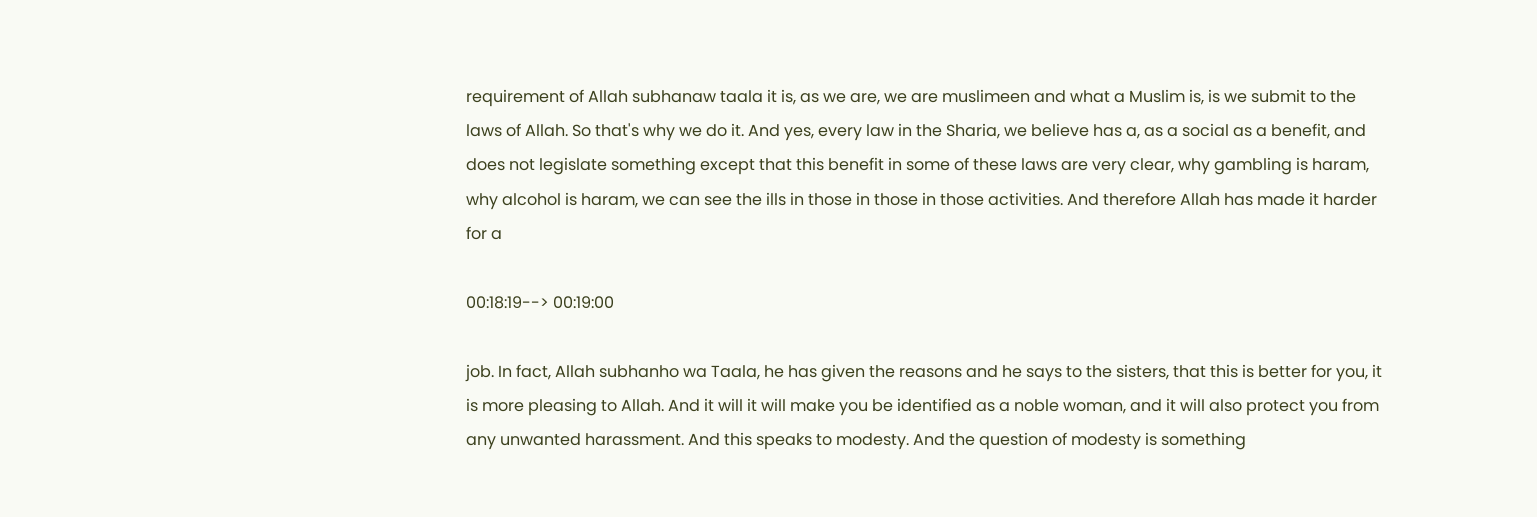requirement of Allah subhanaw taala it is, as we are, we are muslimeen and what a Muslim is, is we submit to the laws of Allah. So that's why we do it. And yes, every law in the Sharia, we believe has a, as a social as a benefit, and does not legislate something except that this benefit in some of these laws are very clear, why gambling is haram, why alcohol is haram, we can see the ills in those in those in those activities. And therefore Allah has made it harder for a

00:18:19--> 00:19:00

job. In fact, Allah subhanho wa Taala, he has given the reasons and he says to the sisters, that this is better for you, it is more pleasing to Allah. And it will it will make you be identified as a noble woman, and it will also protect you from any unwanted harassment. And this speaks to modesty. And the question of modesty is something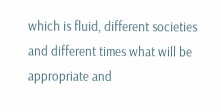which is fluid, different societies and different times what will be appropriate and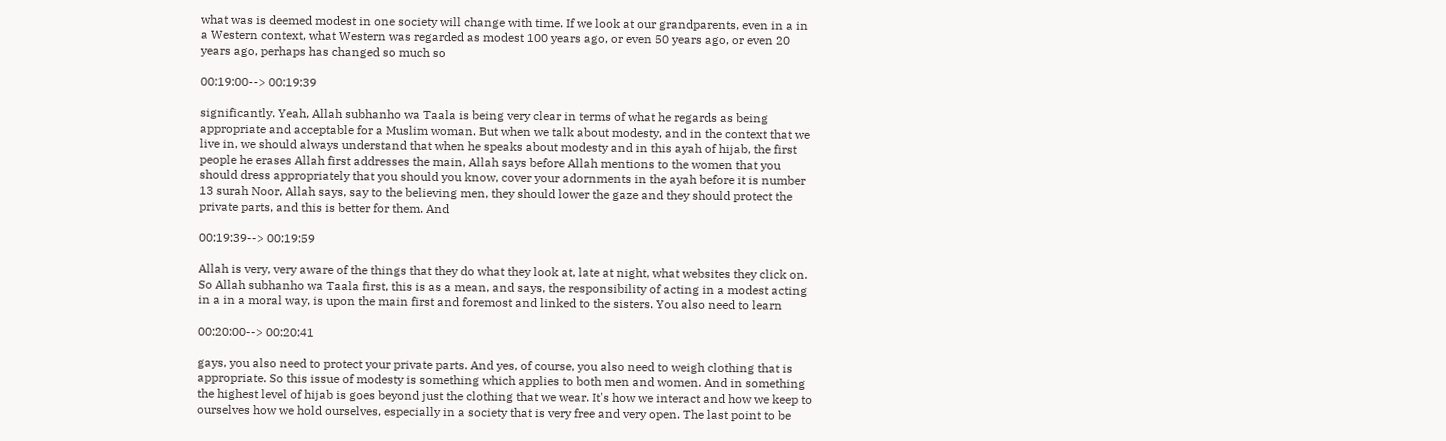what was is deemed modest in one society will change with time. If we look at our grandparents, even in a in a Western context, what Western was regarded as modest 100 years ago, or even 50 years ago, or even 20 years ago, perhaps has changed so much so

00:19:00--> 00:19:39

significantly. Yeah, Allah subhanho wa Taala is being very clear in terms of what he regards as being appropriate and acceptable for a Muslim woman. But when we talk about modesty, and in the context that we live in, we should always understand that when he speaks about modesty and in this ayah of hijab, the first people he erases Allah first addresses the main, Allah says before Allah mentions to the women that you should dress appropriately that you should you know, cover your adornments in the ayah before it is number 13 surah Noor, Allah says, say to the believing men, they should lower the gaze and they should protect the private parts, and this is better for them. And

00:19:39--> 00:19:59

Allah is very, very aware of the things that they do what they look at, late at night, what websites they click on. So Allah subhanho wa Taala first, this is as a mean, and says, the responsibility of acting in a modest acting in a in a moral way, is upon the main first and foremost and linked to the sisters. You also need to learn

00:20:00--> 00:20:41

gays, you also need to protect your private parts. And yes, of course, you also need to weigh clothing that is appropriate. So this issue of modesty is something which applies to both men and women. And in something the highest level of hijab is goes beyond just the clothing that we wear. It's how we interact and how we keep to ourselves how we hold ourselves, especially in a society that is very free and very open. The last point to be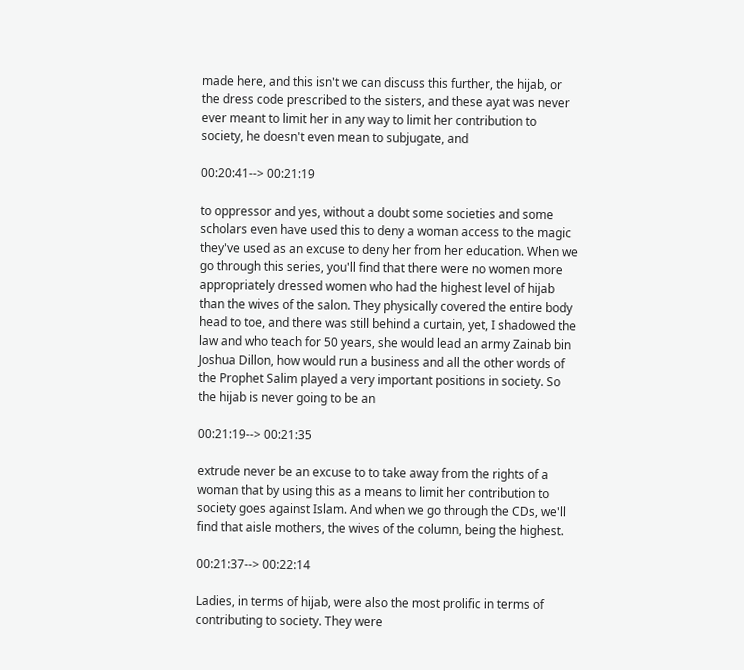made here, and this isn't we can discuss this further, the hijab, or the dress code prescribed to the sisters, and these ayat was never ever meant to limit her in any way to limit her contribution to society, he doesn't even mean to subjugate, and

00:20:41--> 00:21:19

to oppressor and yes, without a doubt some societies and some scholars even have used this to deny a woman access to the magic they've used as an excuse to deny her from her education. When we go through this series, you'll find that there were no women more appropriately dressed women who had the highest level of hijab than the wives of the salon. They physically covered the entire body head to toe, and there was still behind a curtain, yet, I shadowed the law and who teach for 50 years, she would lead an army Zainab bin Joshua Dillon, how would run a business and all the other words of the Prophet Salim played a very important positions in society. So the hijab is never going to be an

00:21:19--> 00:21:35

extrude never be an excuse to to take away from the rights of a woman that by using this as a means to limit her contribution to society goes against Islam. And when we go through the CDs, we'll find that aisle mothers, the wives of the column, being the highest.

00:21:37--> 00:22:14

Ladies, in terms of hijab, were also the most prolific in terms of contributing to society. They were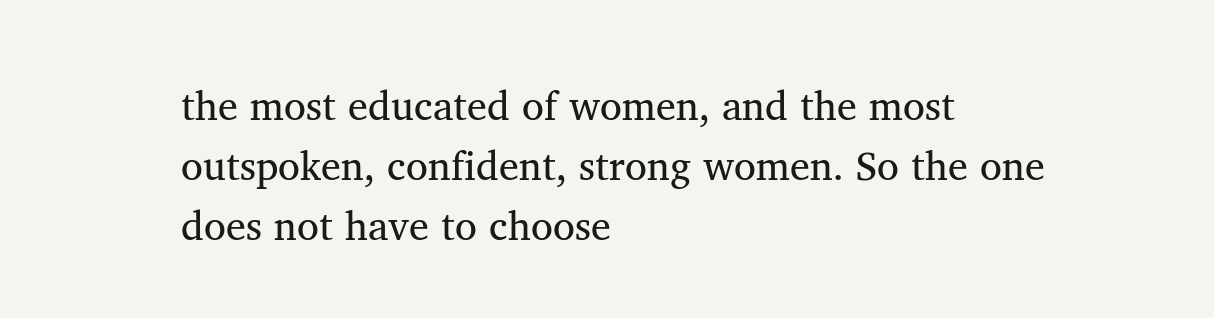the most educated of women, and the most outspoken, confident, strong women. So the one does not have to choose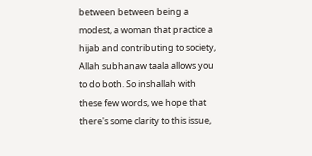between between being a modest, a woman that practice a hijab and contributing to society, Allah subhanaw taala allows you to do both. So inshallah with these few words, we hope that there's some clarity to this issue,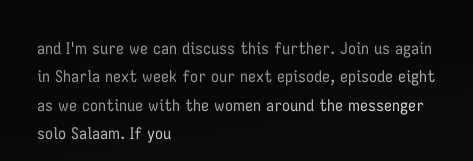and I'm sure we can discuss this further. Join us again in Sharla next week for our next episode, episode eight as we continue with the women around the messenger solo Salaam. If you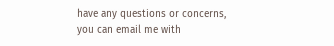have any questions or concerns, you can email me with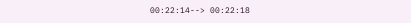00:22:14--> 00:22:18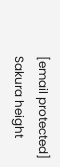[email protected] Sakura height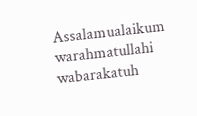Assalamualaikum warahmatullahi wabarakatuh